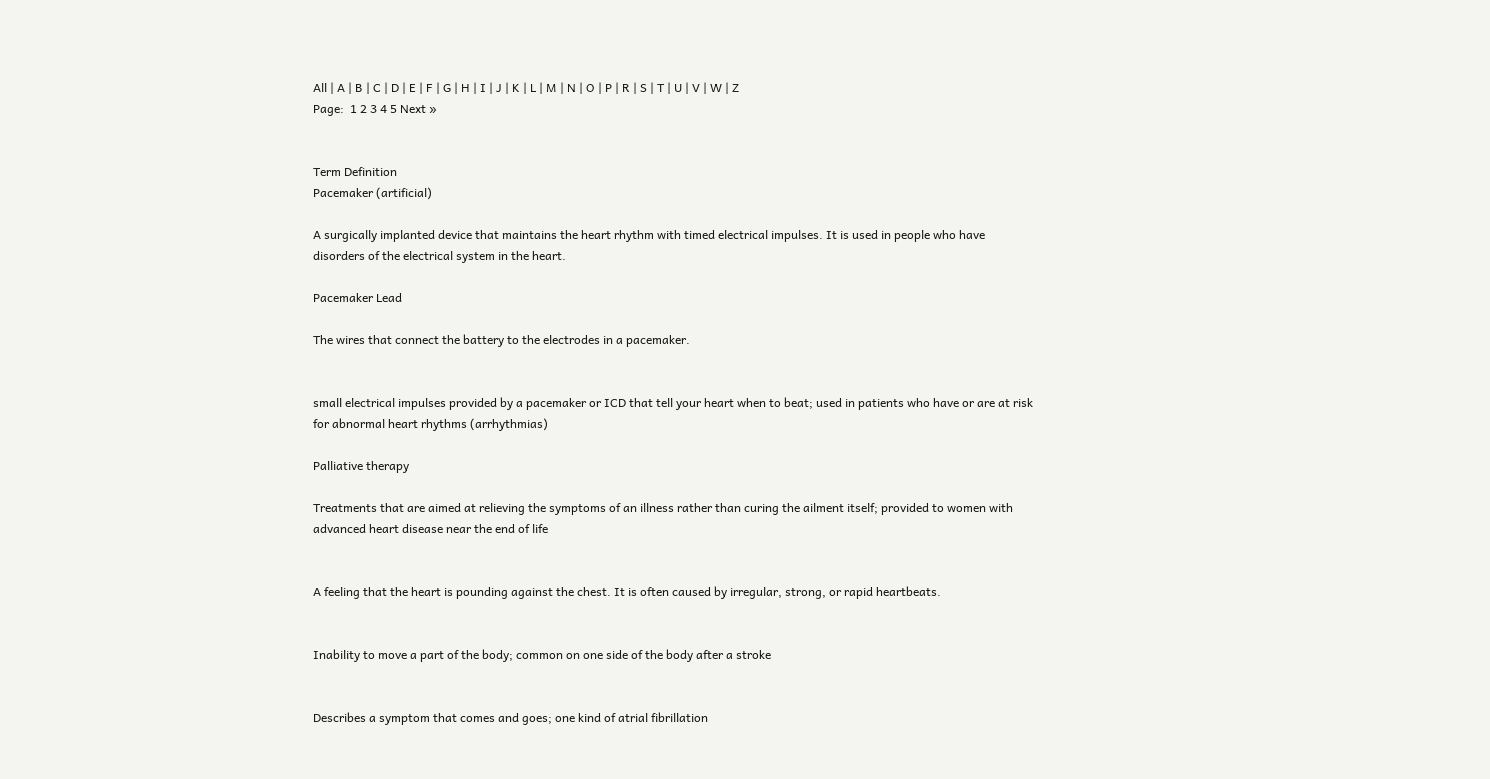All | A | B | C | D | E | F | G | H | I | J | K | L | M | N | O | P | R | S | T | U | V | W | Z
Page:  1 2 3 4 5 Next »


Term Definition
Pacemaker (artificial)

A surgically implanted device that maintains the heart rhythm with timed electrical impulses. It is used in people who have disorders of the electrical system in the heart.

Pacemaker Lead

The wires that connect the battery to the electrodes in a pacemaker.


small electrical impulses provided by a pacemaker or ICD that tell your heart when to beat; used in patients who have or are at risk for abnormal heart rhythms (arrhythmias)

Palliative therapy

Treatments that are aimed at relieving the symptoms of an illness rather than curing the ailment itself; provided to women with advanced heart disease near the end of life


A feeling that the heart is pounding against the chest. It is often caused by irregular, strong, or rapid heartbeats.


Inability to move a part of the body; common on one side of the body after a stroke


Describes a symptom that comes and goes; one kind of atrial fibrillation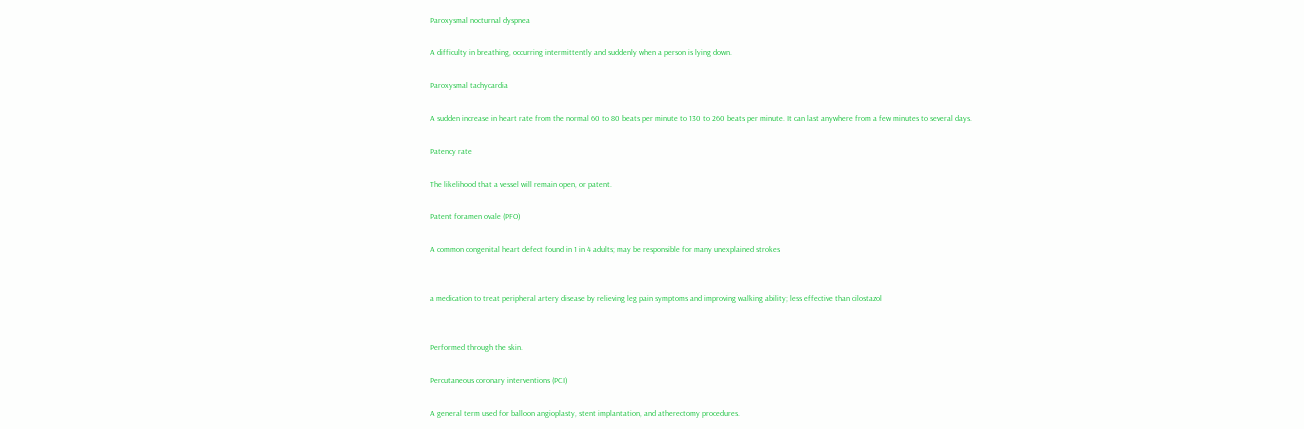Paroxysmal nocturnal dyspnea

A difficulty in breathing, occurring intermittently and suddenly when a person is lying down.

Paroxysmal tachycardia

A sudden increase in heart rate from the normal 60 to 80 beats per minute to 130 to 260 beats per minute. It can last anywhere from a few minutes to several days.

Patency rate

The likelihood that a vessel will remain open, or patent.

Patent foramen ovale (PFO)

A common congenital heart defect found in 1 in 4 adults; may be responsible for many unexplained strokes


a medication to treat peripheral artery disease by relieving leg pain symptoms and improving walking ability; less effective than cilostazol


Performed through the skin.

Percutaneous coronary interventions (PCI)

A general term used for balloon angioplasty, stent implantation, and atherectomy procedures.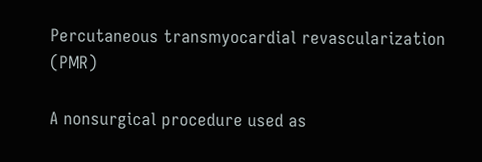Percutaneous transmyocardial revascularization (PMR)

A nonsurgical procedure used as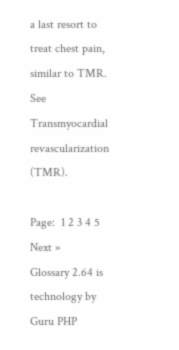a last resort to treat chest pain, similar to TMR. See Transmyocardial revascularization (TMR).

Page:  1 2 3 4 5 Next »
Glossary 2.64 is technology by Guru PHP